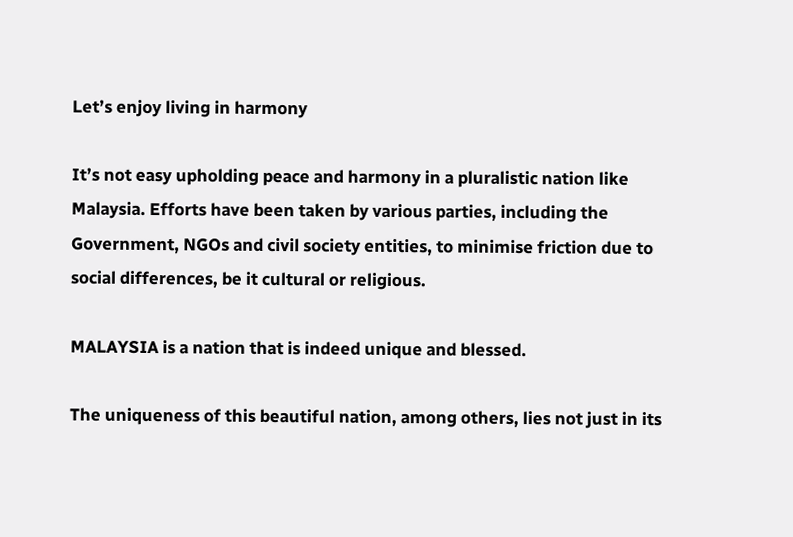Let’s enjoy living in harmony

It’s not easy upholding peace and harmony in a pluralistic nation like Malaysia. Efforts have been taken by various parties, including the Government, NGOs and civil society entities, to minimise friction due to social differences, be it cultural or religious.

MALAYSIA is a nation that is indeed unique and blessed.

The uniqueness of this beautiful nation, among others, lies not just in its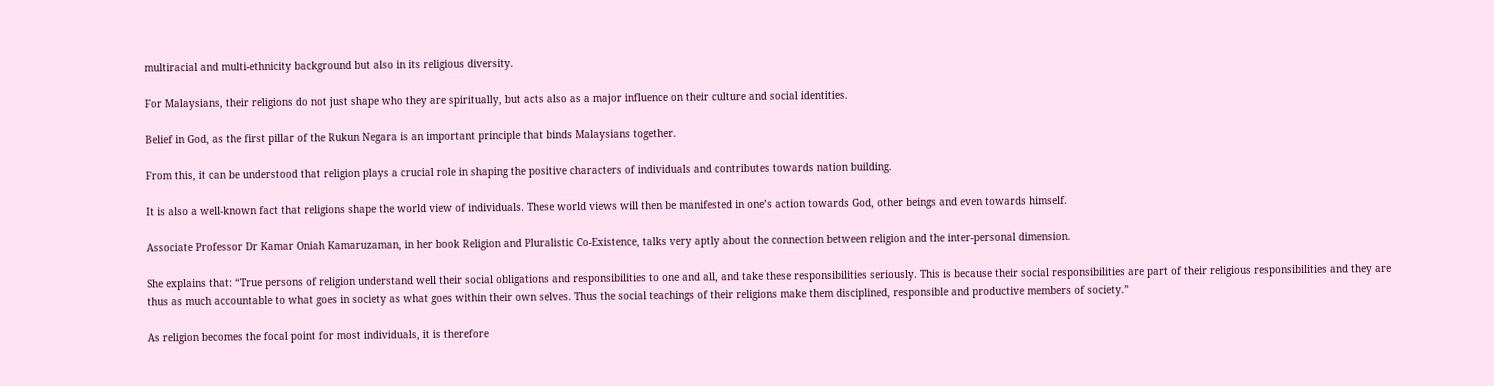multiracial and multi-ethnicity background but also in its religious diversity.

For Malaysians, their religions do not just shape who they are spiritually, but acts also as a major influence on their culture and social identities.

Belief in God, as the first pillar of the Rukun Negara is an important principle that binds Malaysians together.

From this, it can be understood that religion plays a crucial role in shaping the positive characters of individuals and contributes towards nation building.

It is also a well-known fact that religions shape the world view of individuals. These world views will then be manifested in one’s action towards God, other beings and even towards himself.

Associate Professor Dr Kamar Oniah Kamaruzaman, in her book Religion and Pluralistic Co-Existence, talks very aptly about the connection between religion and the inter-personal dimension.

She explains that: “True persons of religion understand well their social obligations and responsibilities to one and all, and take these responsibilities seriously. This is because their social responsibilities are part of their religious responsibilities and they are thus as much accountable to what goes in society as what goes within their own selves. Thus the social teachings of their religions make them disciplined, responsible and productive members of society.”

As religion becomes the focal point for most individuals, it is therefore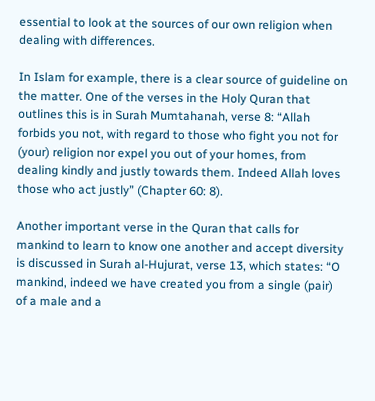essential to look at the sources of our own religion when dealing with differences.

In Islam for example, there is a clear source of guideline on the matter. One of the verses in the Holy Quran that outlines this is in Surah Mumtahanah, verse 8: “Allah forbids you not, with regard to those who fight you not for (your) religion nor expel you out of your homes, from dealing kindly and justly towards them. Indeed Allah loves those who act justly” (Chapter 60: 8).

Another important verse in the Quran that calls for mankind to learn to know one another and accept diversity is discussed in Surah al-Hujurat, verse 13, which states: “O mankind, indeed we have created you from a single (pair) of a male and a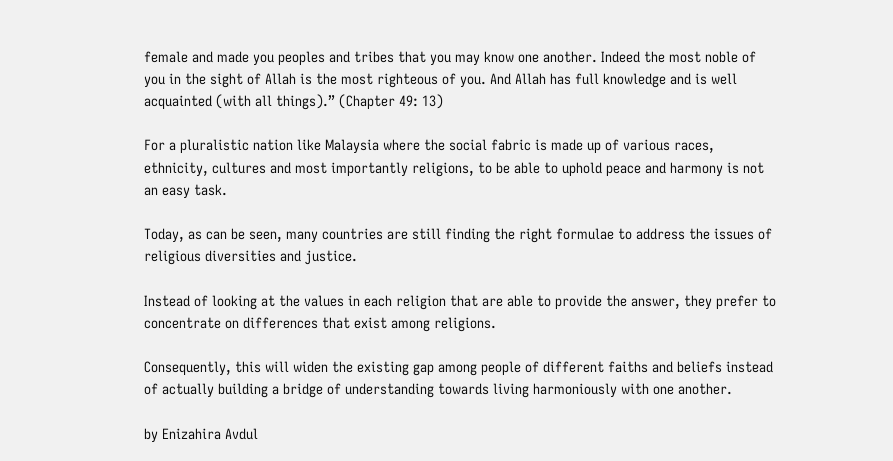female and made you peoples and tribes that you may know one another. Indeed the most noble of you in the sight of Allah is the most righteous of you. And Allah has full knowledge and is well acquainted (with all things).” (Chapter 49: 13)

For a pluralistic nation like Malaysia where the social fabric is made up of various races, ethnicity, cultures and most importantly religions, to be able to uphold peace and harmony is not an easy task.

Today, as can be seen, many countries are still finding the right formulae to address the issues of religious diversities and justice.

Instead of looking at the values in each religion that are able to provide the answer, they prefer to concentrate on differences that exist among religions.

Consequently, this will widen the existing gap among people of different faiths and beliefs instead of actually building a bridge of understanding towards living harmoniously with one another.

by Enizahira Avdul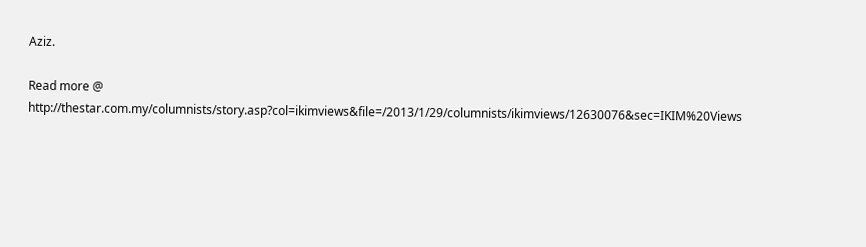Aziz.

Read more @ http://thestar.com.my/columnists/story.asp?col=ikimviews&file=/2013/1/29/columnists/ikimviews/12630076&sec=IKIM%20Views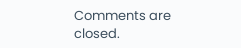Comments are closed.